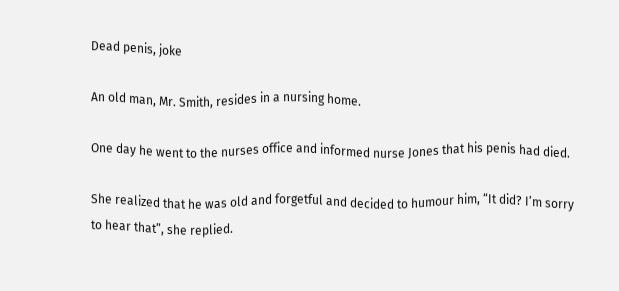Dead penis, joke

An old man, Mr. Smith, resides in a nursing home.

One day he went to the nurses office and informed nurse Jones that his penis had died.

She realized that he was old and forgetful and decided to humour him, “It did? I’m sorry to hear that”, she replied.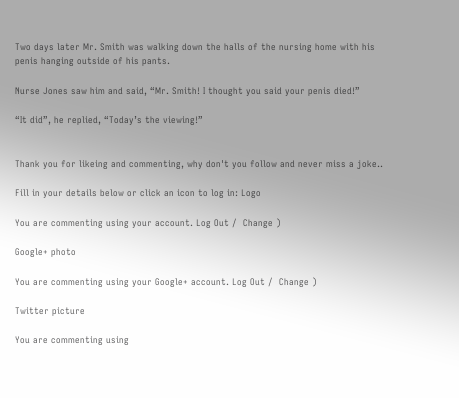Two days later Mr. Smith was walking down the halls of the nursing home with his penis hanging outside of his pants.

Nurse Jones saw him and said, “Mr. Smith! I thought you said your penis died!”

“It did”, he replied, “Today’s the viewing!”


Thank you for likeing and commenting, why don't you follow and never miss a joke..

Fill in your details below or click an icon to log in: Logo

You are commenting using your account. Log Out /  Change )

Google+ photo

You are commenting using your Google+ account. Log Out /  Change )

Twitter picture

You are commenting using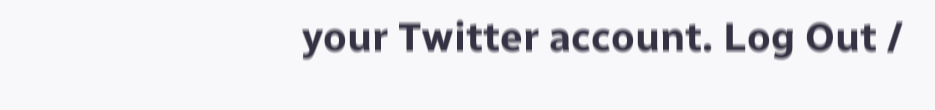your Twitter account. Log Out /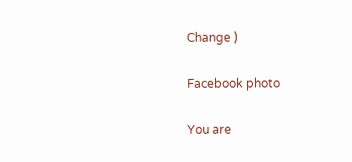Change )

Facebook photo

You are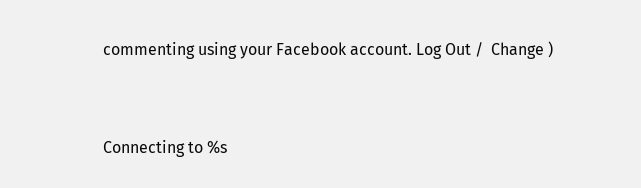commenting using your Facebook account. Log Out /  Change )


Connecting to %s